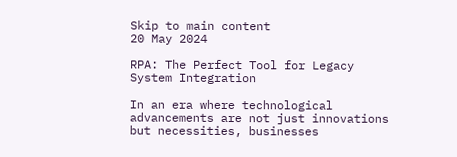Skip to main content
20 May 2024

RPA: The Perfect Tool for Legacy System Integration

In an era where technological advancements are not just innovations but necessities, businesses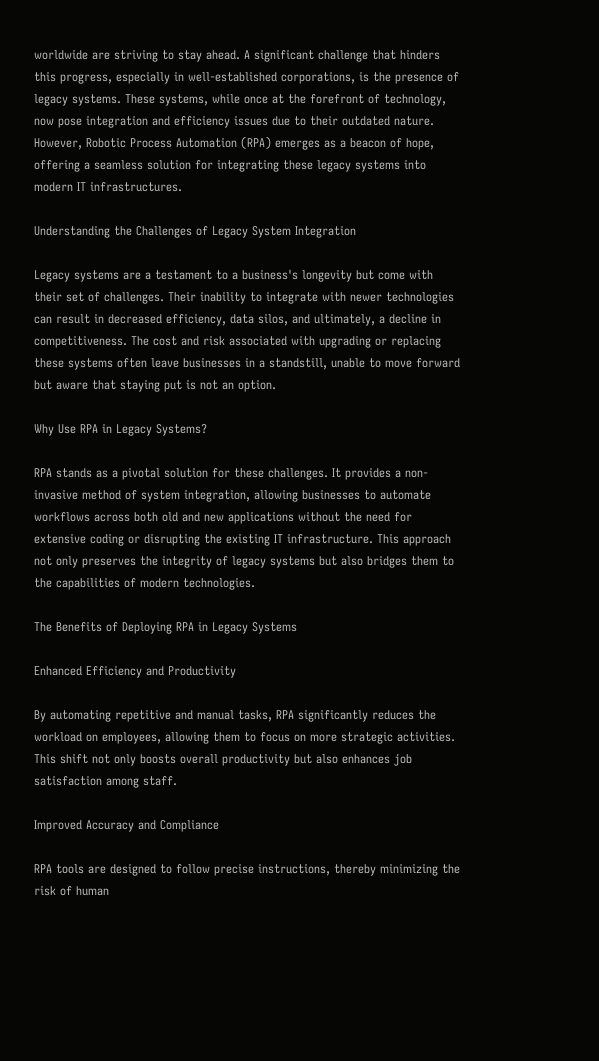worldwide are striving to stay ahead. A significant challenge that hinders this progress, especially in well-established corporations, is the presence of legacy systems. These systems, while once at the forefront of technology, now pose integration and efficiency issues due to their outdated nature. However, Robotic Process Automation (RPA) emerges as a beacon of hope, offering a seamless solution for integrating these legacy systems into modern IT infrastructures.

Understanding the Challenges of Legacy System Integration

Legacy systems are a testament to a business's longevity but come with their set of challenges. Their inability to integrate with newer technologies can result in decreased efficiency, data silos, and ultimately, a decline in competitiveness. The cost and risk associated with upgrading or replacing these systems often leave businesses in a standstill, unable to move forward but aware that staying put is not an option.

Why Use RPA in Legacy Systems?

RPA stands as a pivotal solution for these challenges. It provides a non-invasive method of system integration, allowing businesses to automate workflows across both old and new applications without the need for extensive coding or disrupting the existing IT infrastructure. This approach not only preserves the integrity of legacy systems but also bridges them to the capabilities of modern technologies.

The Benefits of Deploying RPA in Legacy Systems

Enhanced Efficiency and Productivity

By automating repetitive and manual tasks, RPA significantly reduces the workload on employees, allowing them to focus on more strategic activities. This shift not only boosts overall productivity but also enhances job satisfaction among staff.

Improved Accuracy and Compliance

RPA tools are designed to follow precise instructions, thereby minimizing the risk of human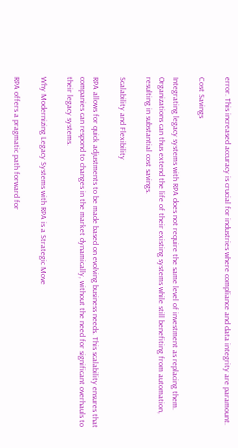error. This increased accuracy is crucial for industries where compliance and data integrity are paramount.

Cost Savings

Integrating legacy systems with RPA does not require the same level of investment as replacing them. Organizations can thus extend the life of their existing systems while still benefiting from automation, resulting in substantial cost savings.

Scalability and Flexibility

RPA allows for quick adjustments to be made based on evolving business needs. This scalability ensures that companies can respond to changes in the market dynamically, without the need for significant overhauls to their legacy systems.

Why Modernizing Legacy Systems with RPA is a Strategic Move

RPA offers a pragmatic path forward for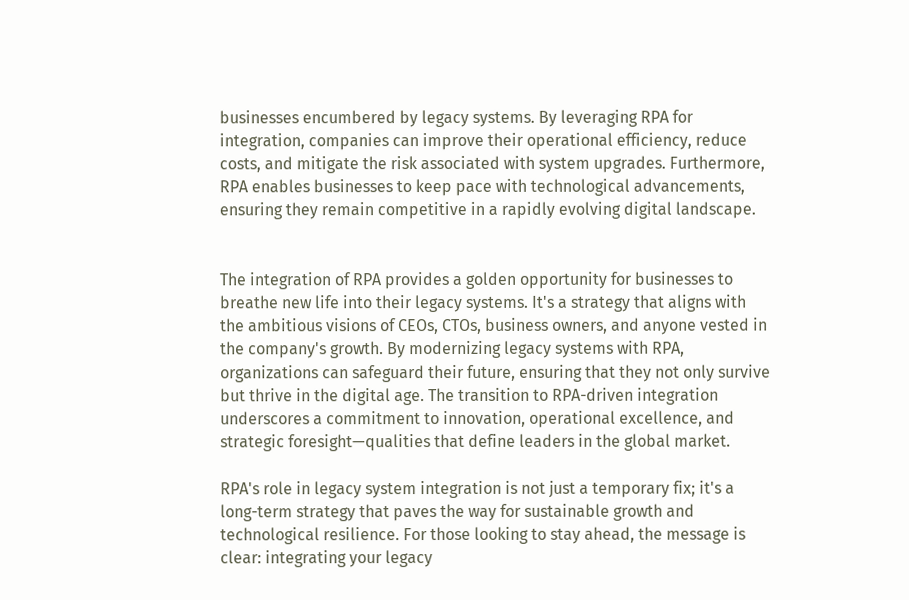businesses encumbered by legacy systems. By leveraging RPA for integration, companies can improve their operational efficiency, reduce costs, and mitigate the risk associated with system upgrades. Furthermore, RPA enables businesses to keep pace with technological advancements, ensuring they remain competitive in a rapidly evolving digital landscape.


The integration of RPA provides a golden opportunity for businesses to breathe new life into their legacy systems. It's a strategy that aligns with the ambitious visions of CEOs, CTOs, business owners, and anyone vested in the company's growth. By modernizing legacy systems with RPA, organizations can safeguard their future, ensuring that they not only survive but thrive in the digital age. The transition to RPA-driven integration underscores a commitment to innovation, operational excellence, and strategic foresight—qualities that define leaders in the global market.

RPA's role in legacy system integration is not just a temporary fix; it's a long-term strategy that paves the way for sustainable growth and technological resilience. For those looking to stay ahead, the message is clear: integrating your legacy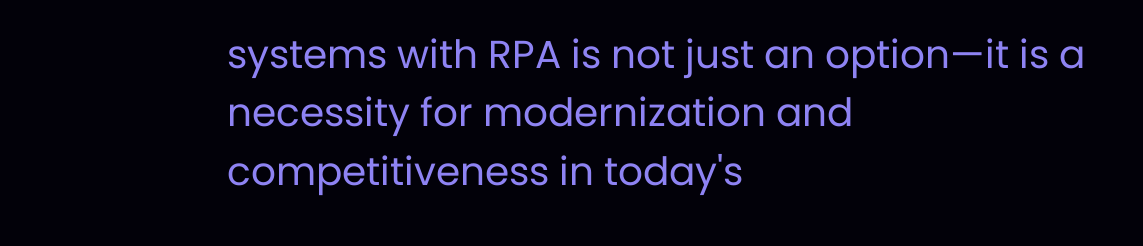systems with RPA is not just an option—it is a necessity for modernization and competitiveness in today's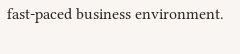fast-paced business environment.